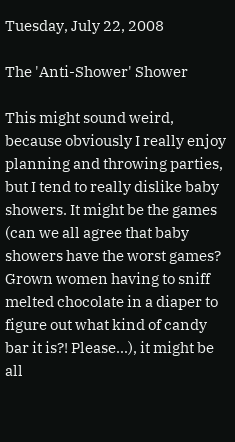Tuesday, July 22, 2008

The 'Anti-Shower' Shower

This might sound weird, because obviously I really enjoy planning and throwing parties, but I tend to really dislike baby showers. It might be the games (can we all agree that baby showers have the worst games? Grown women having to sniff melted chocolate in a diaper to figure out what kind of candy bar it is?! Please...), it might be all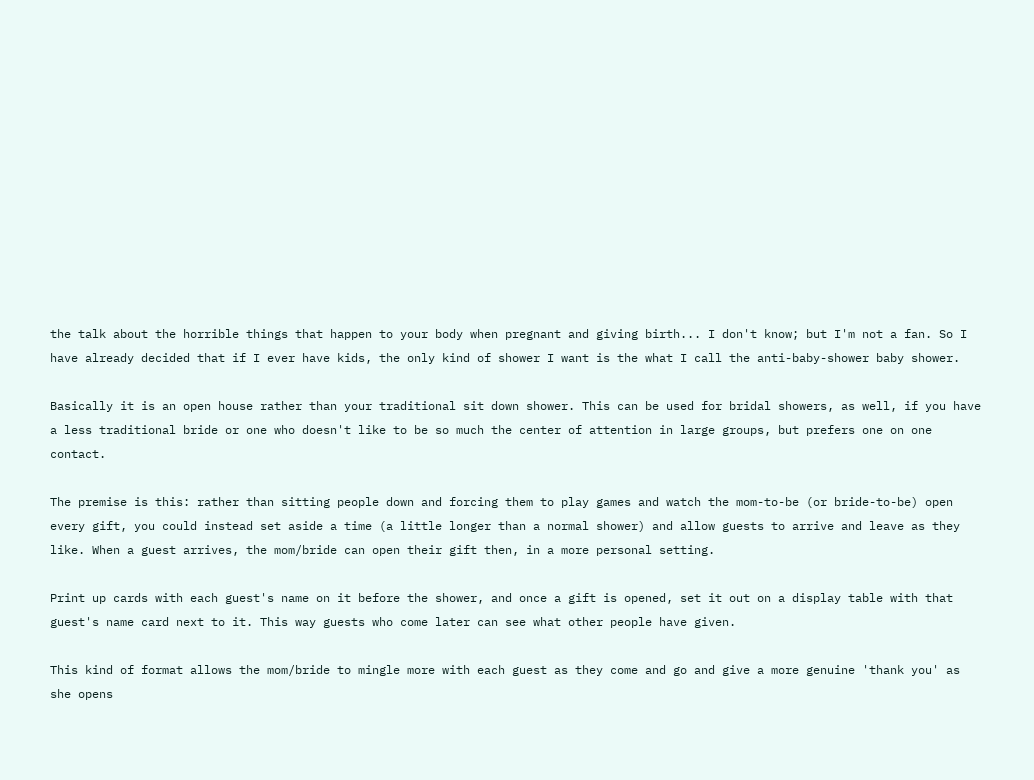the talk about the horrible things that happen to your body when pregnant and giving birth... I don't know; but I'm not a fan. So I have already decided that if I ever have kids, the only kind of shower I want is the what I call the anti-baby-shower baby shower.

Basically it is an open house rather than your traditional sit down shower. This can be used for bridal showers, as well, if you have a less traditional bride or one who doesn't like to be so much the center of attention in large groups, but prefers one on one contact.

The premise is this: rather than sitting people down and forcing them to play games and watch the mom-to-be (or bride-to-be) open every gift, you could instead set aside a time (a little longer than a normal shower) and allow guests to arrive and leave as they like. When a guest arrives, the mom/bride can open their gift then, in a more personal setting.

Print up cards with each guest's name on it before the shower, and once a gift is opened, set it out on a display table with that guest's name card next to it. This way guests who come later can see what other people have given.

This kind of format allows the mom/bride to mingle more with each guest as they come and go and give a more genuine 'thank you' as she opens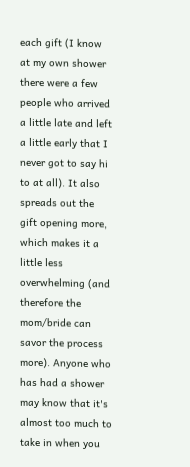each gift (I know at my own shower there were a few people who arrived a little late and left a little early that I never got to say hi to at all). It also spreads out the gift opening more, which makes it a little less overwhelming (and therefore the mom/bride can savor the process more). Anyone who has had a shower may know that it's almost too much to take in when you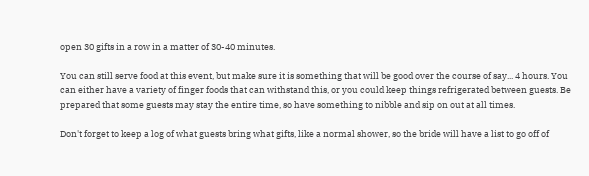open 30 gifts in a row in a matter of 30-40 minutes.

You can still serve food at this event, but make sure it is something that will be good over the course of say... 4 hours. You can either have a variety of finger foods that can withstand this, or you could keep things refrigerated between guests. Be prepared that some guests may stay the entire time, so have something to nibble and sip on out at all times.

Don't forget to keep a log of what guests bring what gifts, like a normal shower, so the bride will have a list to go off of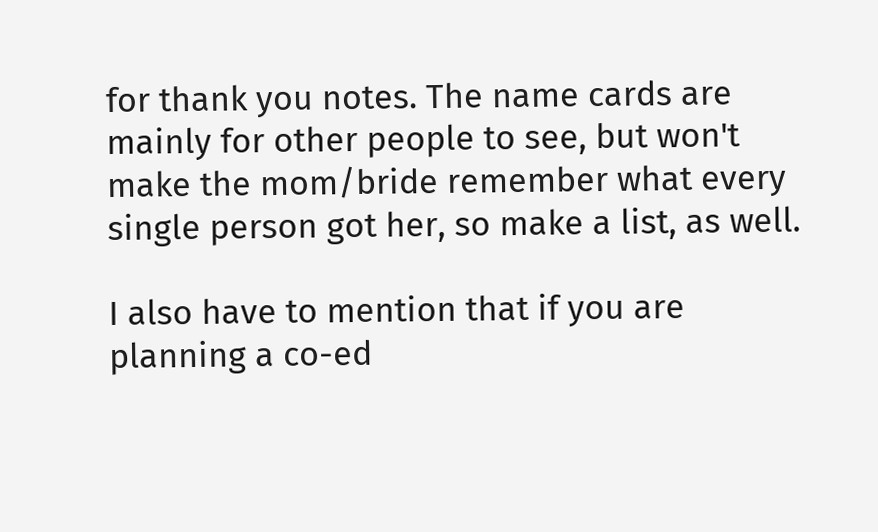for thank you notes. The name cards are mainly for other people to see, but won't make the mom/bride remember what every single person got her, so make a list, as well.

I also have to mention that if you are planning a co-ed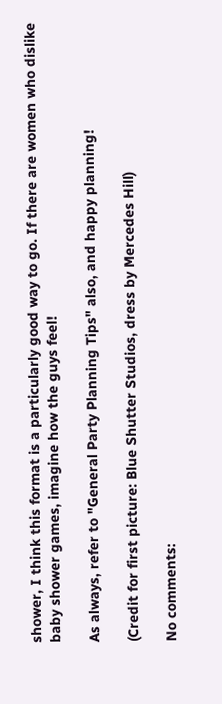shower, I think this format is a particularly good way to go. If there are women who dislike baby shower games, imagine how the guys feel!

As always, refer to "General Party Planning Tips" also, and happy planning!

(Credit for first picture: Blue Shutter Studios, dress by Mercedes Hill)

No comments: